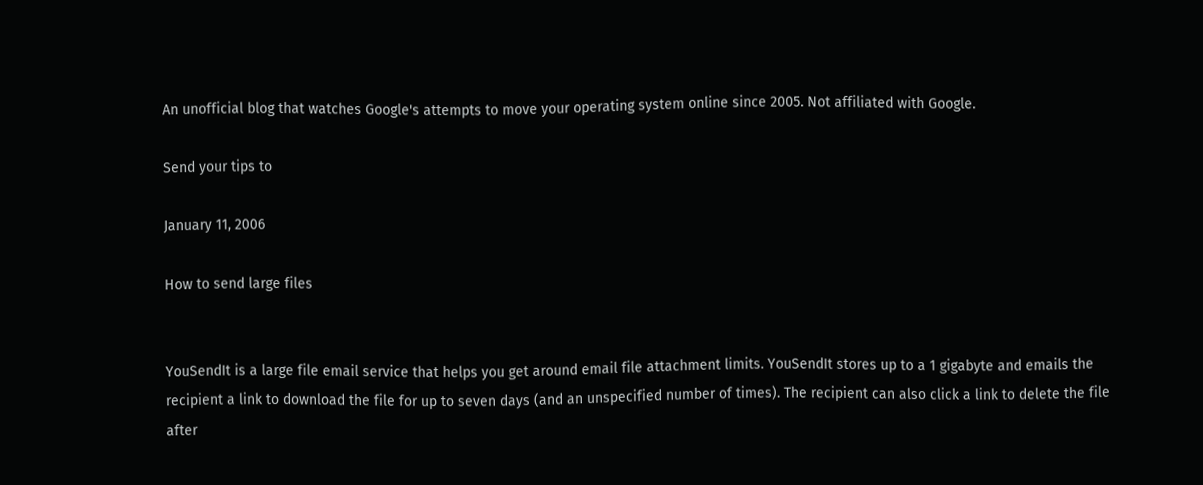An unofficial blog that watches Google's attempts to move your operating system online since 2005. Not affiliated with Google.

Send your tips to

January 11, 2006

How to send large files


YouSendIt is a large file email service that helps you get around email file attachment limits. YouSendIt stores up to a 1 gigabyte and emails the recipient a link to download the file for up to seven days (and an unspecified number of times). The recipient can also click a link to delete the file after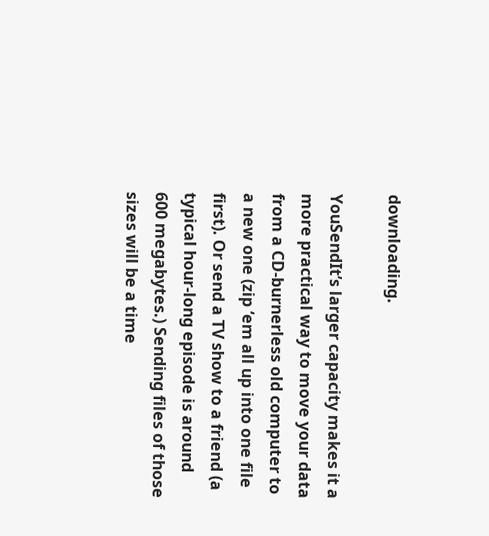downloading.

YouSendIt’s larger capacity makes it a more practical way to move your data from a CD-burnerless old computer to a new one (zip ‘em all up into one file first). Or send a TV show to a friend (a typical hour-long episode is around 600 megabytes.) Sending files of those sizes will be a time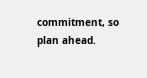commitment, so plan ahead.